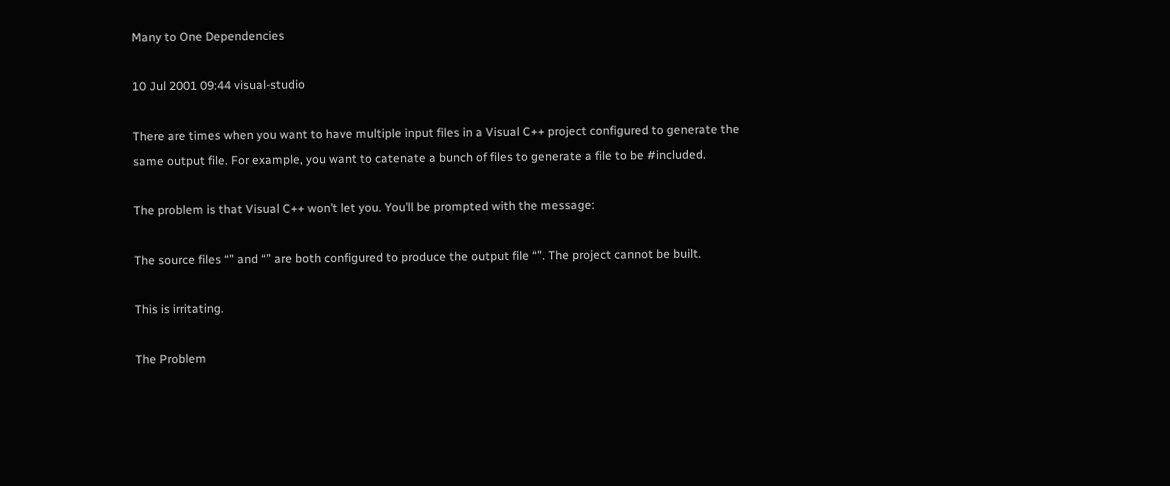Many to One Dependencies

10 Jul 2001 09:44 visual-studio

There are times when you want to have multiple input files in a Visual C++ project configured to generate the same output file. For example, you want to catenate a bunch of files to generate a file to be #included.

The problem is that Visual C++ won’t let you. You’ll be prompted with the message:

The source files “” and “” are both configured to produce the output file “”. The project cannot be built.

This is irritating.

The Problem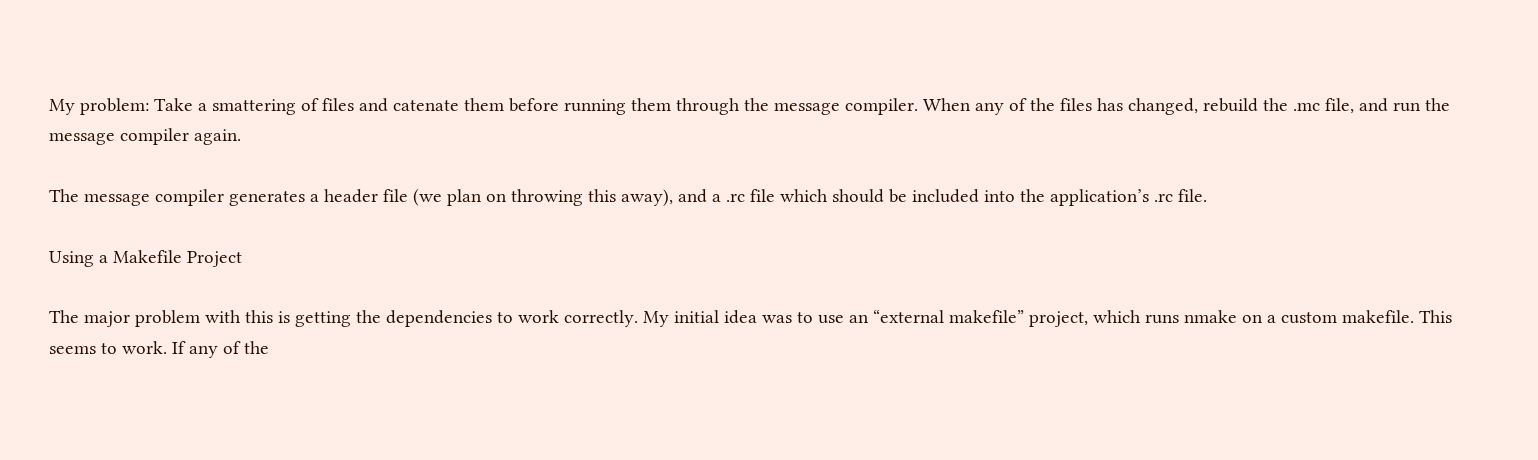My problem: Take a smattering of files and catenate them before running them through the message compiler. When any of the files has changed, rebuild the .mc file, and run the message compiler again.

The message compiler generates a header file (we plan on throwing this away), and a .rc file which should be included into the application’s .rc file.

Using a Makefile Project

The major problem with this is getting the dependencies to work correctly. My initial idea was to use an “external makefile” project, which runs nmake on a custom makefile. This seems to work. If any of the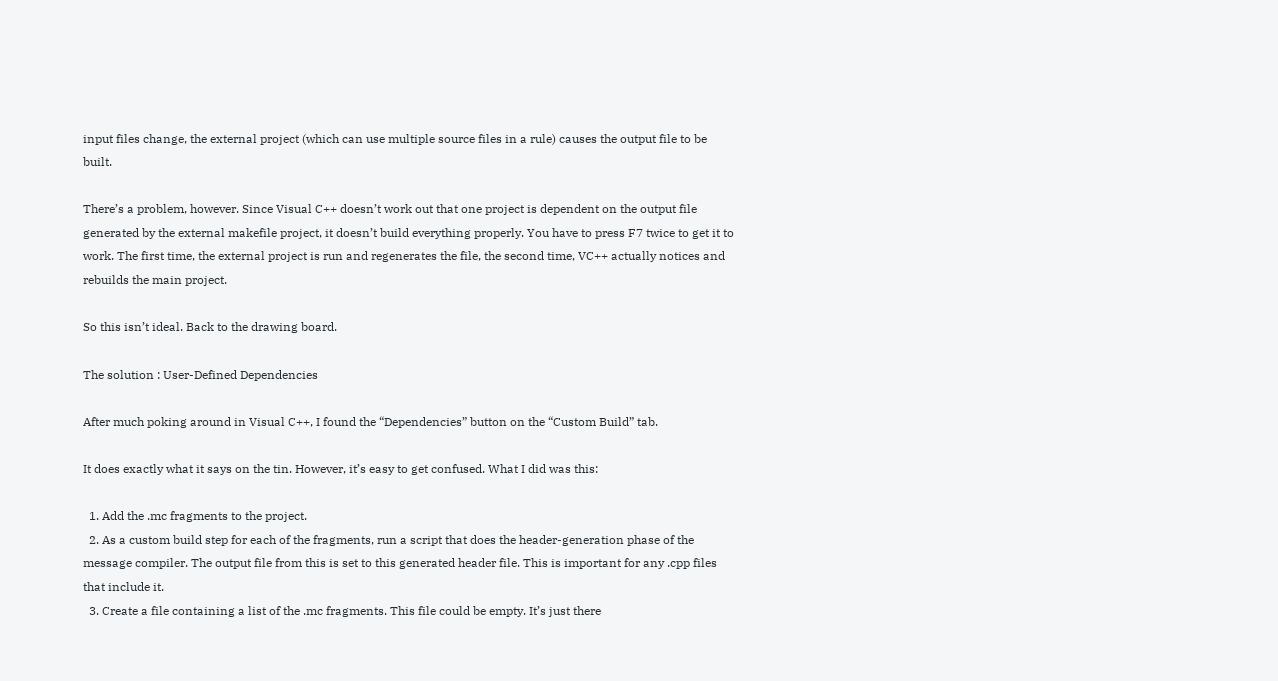input files change, the external project (which can use multiple source files in a rule) causes the output file to be built.

There’s a problem, however. Since Visual C++ doesn’t work out that one project is dependent on the output file generated by the external makefile project, it doesn’t build everything properly. You have to press F7 twice to get it to work. The first time, the external project is run and regenerates the file, the second time, VC++ actually notices and rebuilds the main project.

So this isn’t ideal. Back to the drawing board.

The solution : User-Defined Dependencies

After much poking around in Visual C++, I found the “Dependencies” button on the “Custom Build” tab.

It does exactly what it says on the tin. However, it’s easy to get confused. What I did was this:

  1. Add the .mc fragments to the project.
  2. As a custom build step for each of the fragments, run a script that does the header-generation phase of the message compiler. The output file from this is set to this generated header file. This is important for any .cpp files that include it.
  3. Create a file containing a list of the .mc fragments. This file could be empty. It’s just there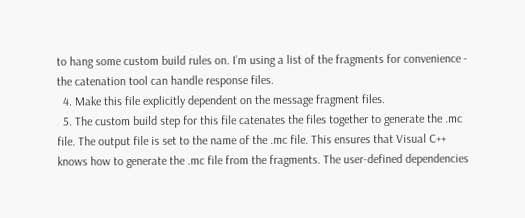to hang some custom build rules on. I’m using a list of the fragments for convenience - the catenation tool can handle response files.
  4. Make this file explicitly dependent on the message fragment files.
  5. The custom build step for this file catenates the files together to generate the .mc file. The output file is set to the name of the .mc file. This ensures that Visual C++ knows how to generate the .mc file from the fragments. The user-defined dependencies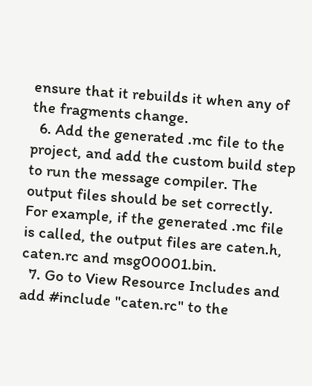ensure that it rebuilds it when any of the fragments change.
  6. Add the generated .mc file to the project, and add the custom build step to run the message compiler. The output files should be set correctly. For example, if the generated .mc file is called, the output files are caten.h, caten.rc and msg00001.bin.
  7. Go to View Resource Includes and add #include "caten.rc" to the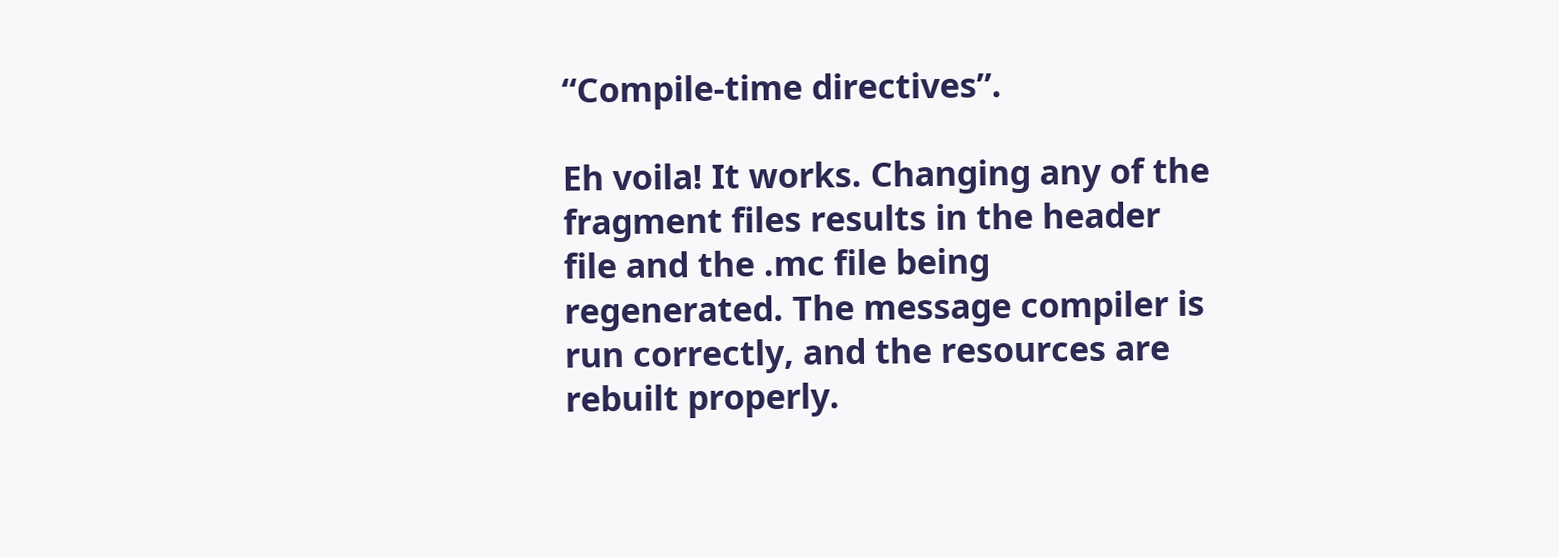“Compile-time directives”.

Eh voila! It works. Changing any of the fragment files results in the header file and the .mc file being regenerated. The message compiler is run correctly, and the resources are rebuilt properly.